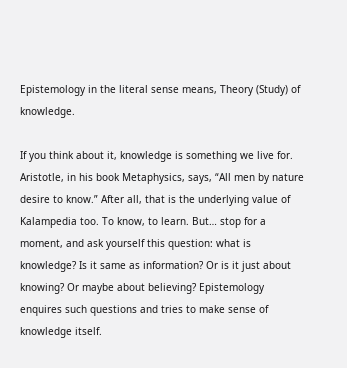Epistemology in the literal sense means, Theory (Study) of knowledge.

If you think about it, knowledge is something we live for. Aristotle, in his book Metaphysics, says, “All men by nature desire to know.” After all, that is the underlying value of Kalampedia too. To know, to learn. But… stop for a moment, and ask yourself this question: what is knowledge? Is it same as information? Or is it just about knowing? Or maybe about believing? Epistemology enquires such questions and tries to make sense of knowledge itself.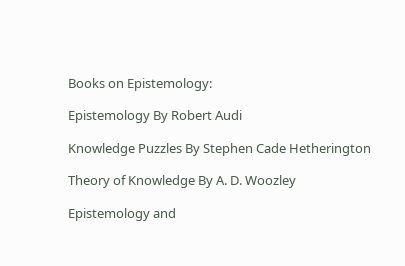Books on Epistemology:

Epistemology By Robert Audi

Knowledge Puzzles By Stephen Cade Hetherington

Theory of Knowledge By A. D. Woozley

Epistemology and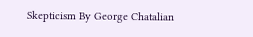Skepticism By George Chatalian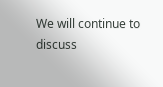We will continue to discuss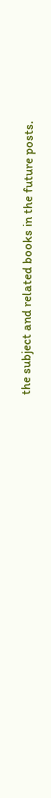the subject and related books in the future posts.